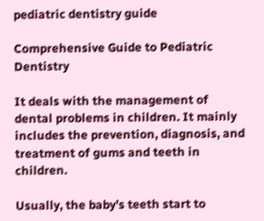pediatric dentistry guide

Comprehensive Guide to Pediatric Dentistry

It deals with the management of dental problems in children. It mainly includes the prevention, diagnosis, and treatment of gums and teeth in children.

Usually, the baby’s teeth start to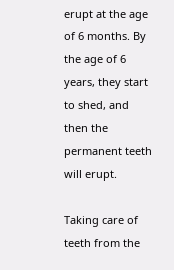erupt at the age of 6 months. By the age of 6 years, they start to shed, and then the permanent teeth will erupt.

Taking care of teeth from the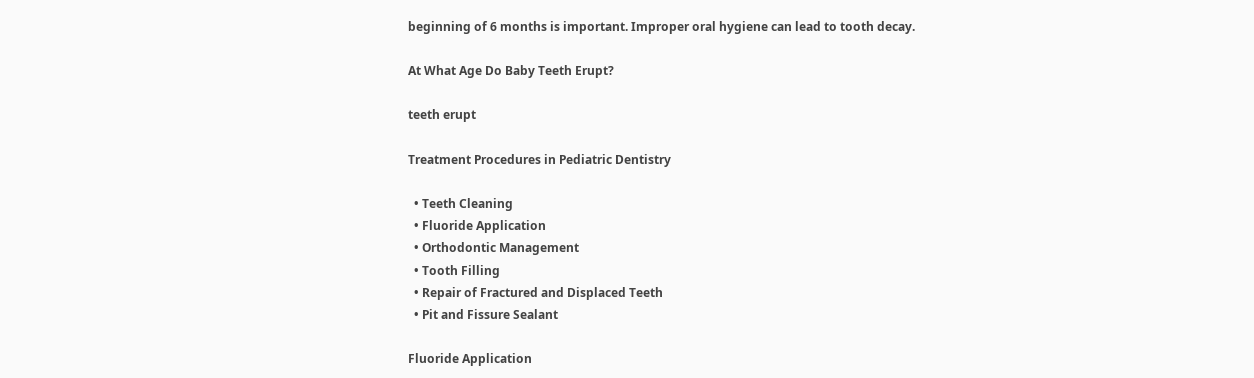beginning of 6 months is important. Improper oral hygiene can lead to tooth decay.

At What Age Do Baby Teeth Erupt?

teeth erupt

Treatment Procedures in Pediatric Dentistry

  • Teeth Cleaning
  • Fluoride Application
  • Orthodontic Management
  • Tooth Filling
  • Repair of Fractured and Displaced Teeth
  • Pit and Fissure Sealant

Fluoride Application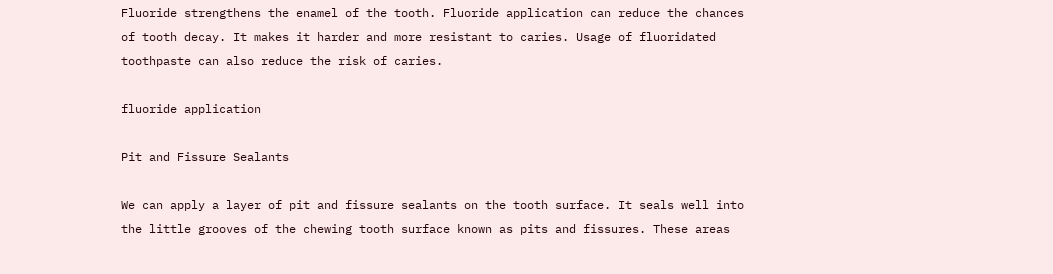Fluoride strengthens the enamel of the tooth. Fluoride application can reduce the chances of tooth decay. It makes it harder and more resistant to caries. Usage of fluoridated toothpaste can also reduce the risk of caries.

fluoride application

Pit and Fissure Sealants

We can apply a layer of pit and fissure sealants on the tooth surface. It seals well into the little grooves of the chewing tooth surface known as pits and fissures. These areas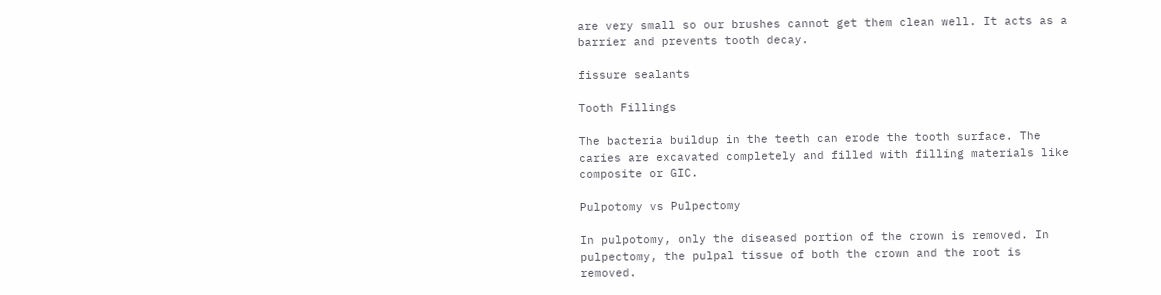are very small so our brushes cannot get them clean well. It acts as a barrier and prevents tooth decay.

fissure sealants

Tooth Fillings

The bacteria buildup in the teeth can erode the tooth surface. The caries are excavated completely and filled with filling materials like composite or GIC.

Pulpotomy vs Pulpectomy

In pulpotomy, only the diseased portion of the crown is removed. In pulpectomy, the pulpal tissue of both the crown and the root is removed.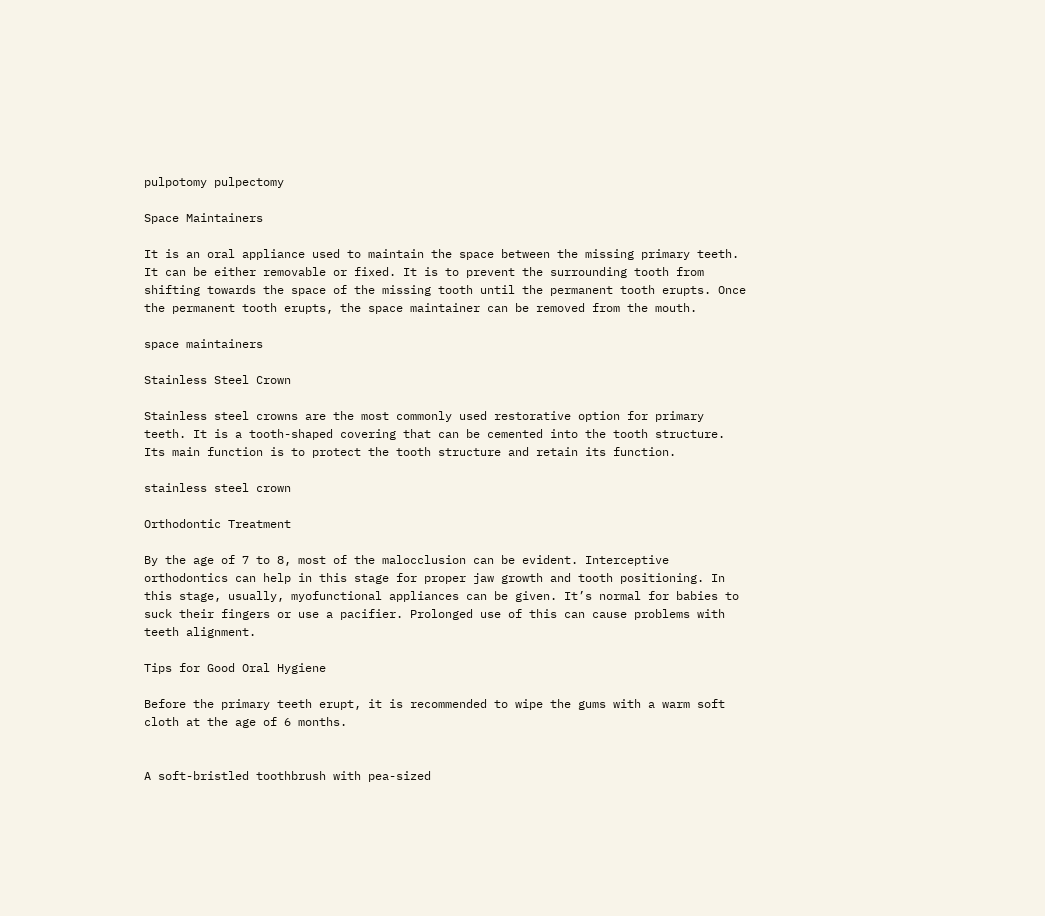pulpotomy pulpectomy

Space Maintainers

It is an oral appliance used to maintain the space between the missing primary teeth. It can be either removable or fixed. It is to prevent the surrounding tooth from shifting towards the space of the missing tooth until the permanent tooth erupts. Once the permanent tooth erupts, the space maintainer can be removed from the mouth.

space maintainers

Stainless Steel Crown

Stainless steel crowns are the most commonly used restorative option for primary teeth. It is a tooth-shaped covering that can be cemented into the tooth structure. Its main function is to protect the tooth structure and retain its function.

stainless steel crown

Orthodontic Treatment

By the age of 7 to 8, most of the malocclusion can be evident. Interceptive orthodontics can help in this stage for proper jaw growth and tooth positioning. In this stage, usually, myofunctional appliances can be given. It’s normal for babies to suck their fingers or use a pacifier. Prolonged use of this can cause problems with teeth alignment.

Tips for Good Oral Hygiene

Before the primary teeth erupt, it is recommended to wipe the gums with a warm soft cloth at the age of 6 months.


A soft-bristled toothbrush with pea-sized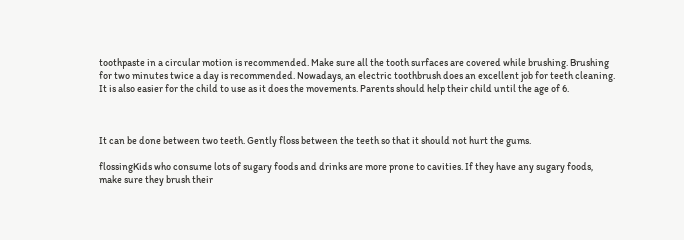toothpaste in a circular motion is recommended. Make sure all the tooth surfaces are covered while brushing. Brushing for two minutes twice a day is recommended. Nowadays, an electric toothbrush does an excellent job for teeth cleaning. It is also easier for the child to use as it does the movements. Parents should help their child until the age of 6.



It can be done between two teeth. Gently floss between the teeth so that it should not hurt the gums.

flossingKids who consume lots of sugary foods and drinks are more prone to cavities. If they have any sugary foods, make sure they brush their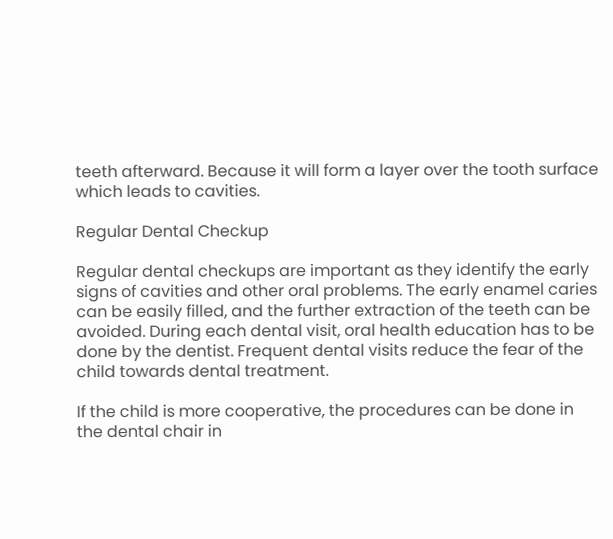teeth afterward. Because it will form a layer over the tooth surface which leads to cavities.

Regular Dental Checkup

Regular dental checkups are important as they identify the early signs of cavities and other oral problems. The early enamel caries can be easily filled, and the further extraction of the teeth can be avoided. During each dental visit, oral health education has to be done by the dentist. Frequent dental visits reduce the fear of the child towards dental treatment.

If the child is more cooperative, the procedures can be done in the dental chair in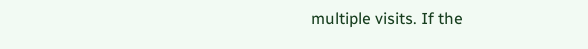multiple visits. If the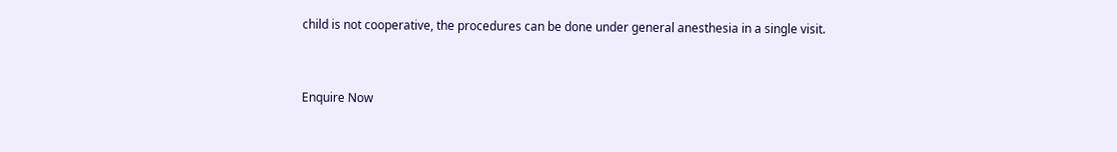child is not cooperative, the procedures can be done under general anesthesia in a single visit.


Enquire Now